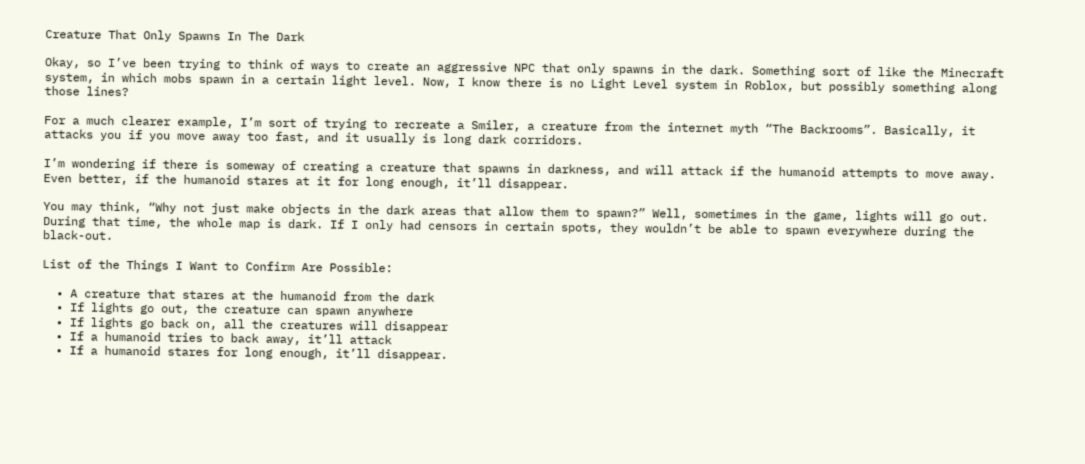Creature That Only Spawns In The Dark

Okay, so I’ve been trying to think of ways to create an aggressive NPC that only spawns in the dark. Something sort of like the Minecraft system, in which mobs spawn in a certain light level. Now, I know there is no Light Level system in Roblox, but possibly something along those lines?

For a much clearer example, I’m sort of trying to recreate a Smiler, a creature from the internet myth “The Backrooms”. Basically, it attacks you if you move away too fast, and it usually is long dark corridors.

I’m wondering if there is someway of creating a creature that spawns in darkness, and will attack if the humanoid attempts to move away. Even better, if the humanoid stares at it for long enough, it’ll disappear.

You may think, “Why not just make objects in the dark areas that allow them to spawn?” Well, sometimes in the game, lights will go out. During that time, the whole map is dark. If I only had censors in certain spots, they wouldn’t be able to spawn everywhere during the black-out.

List of the Things I Want to Confirm Are Possible:

  • A creature that stares at the humanoid from the dark
  • If lights go out, the creature can spawn anywhere
  • If lights go back on, all the creatures will disappear
  • If a humanoid tries to back away, it’ll attack
  • If a humanoid stares for long enough, it’ll disappear.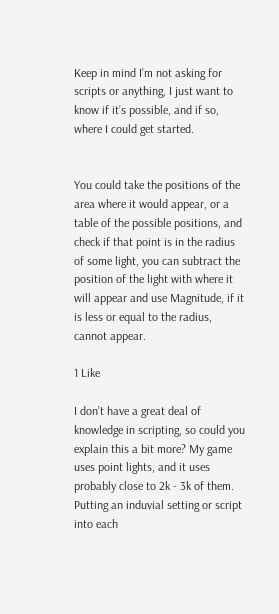Keep in mind I’m not asking for scripts or anything, I just want to know if it’s possible, and if so, where I could get started.


You could take the positions of the area where it would appear, or a table of the possible positions, and check if that point is in the radius of some light, you can subtract the position of the light with where it will appear and use Magnitude, if it is less or equal to the radius, cannot appear.

1 Like

I don’t have a great deal of knowledge in scripting, so could you explain this a bit more? My game uses point lights, and it uses probably close to 2k - 3k of them. Putting an induvial setting or script into each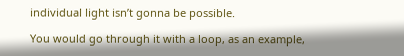individual light isn’t gonna be possible.

You would go through it with a loop, as an example,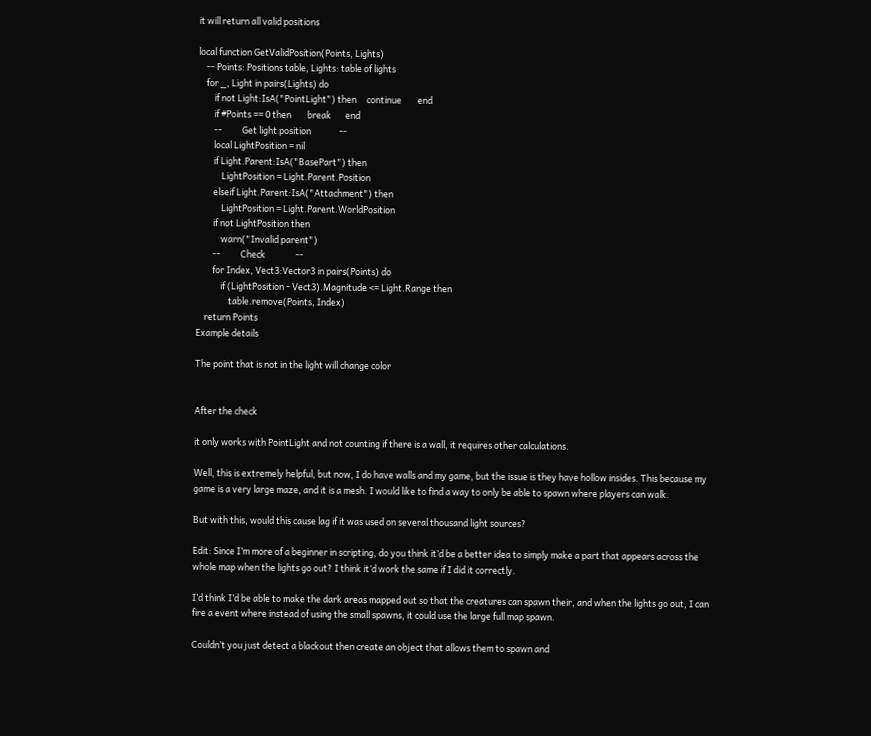it will return all valid positions

local function GetValidPosition(Points, Lights)
    -- Points: Positions table, Lights: table of lights
    for _, Light in pairs(Lights) do
        if not Light:IsA("PointLight") then     continue        end
        if #Points == 0 then        break       end
        --          Get light position              --
        local LightPosition = nil
        if Light.Parent:IsA("BasePart") then
            LightPosition = Light.Parent.Position
        elseif Light.Parent:IsA("Attachment") then
            LightPosition = Light.Parent.WorldPosition
        if not LightPosition then
            warn("Invalid parent")
        --          Check               --
        for Index, Vect3:Vector3 in pairs(Points) do
            if (LightPosition - Vect3).Magnitude <= Light.Range then
                table.remove(Points, Index)
    return Points
Example details

The point that is not in the light will change color


After the check

it only works with PointLight and not counting if there is a wall, it requires other calculations.

Well, this is extremely helpful, but now, I do have walls and my game, but the issue is they have hollow insides. This because my game is a very large maze, and it is a mesh. I would like to find a way to only be able to spawn where players can walk.

But with this, would this cause lag if it was used on several thousand light sources?

Edit: Since I’m more of a beginner in scripting, do you think it’d be a better idea to simply make a part that appears across the whole map when the lights go out? I think it’d work the same if I did it correctly.

I’d think I’d be able to make the dark areas mapped out so that the creatures can spawn their, and when the lights go out, I can fire a event where instead of using the small spawns, it could use the large full map spawn.

Couldn’t you just detect a blackout then create an object that allows them to spawn and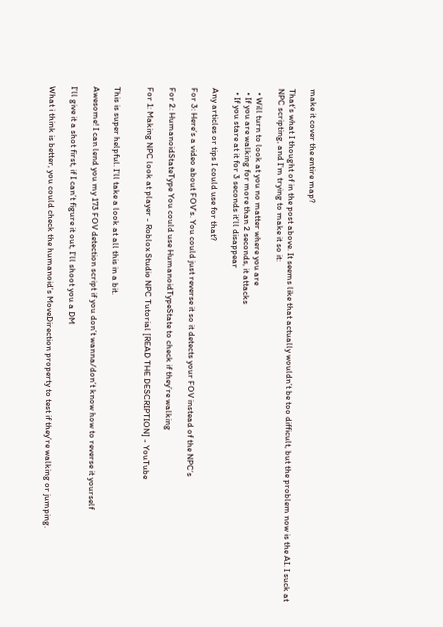make it cover the entire map?

That’s what I thought of in the post above. It seems like that actually wouldn’t be too difficult, but the problem now is the AI. I suck at NPC scripting, and I’m trying to make it so it:

  • Will turn to look at you no matter where you are
  • If you are walking for more than 2 seconds, it attacks
  • If you stare at it for 3 seconds it’ll disappear

Any articles or tips I could use for that?

For 3: Here’s a video about FOV’s. You could just reverse it so it detects your FOV instead of the NPC’s

For 2: HumanoidStateType You could use HumanoidTypeState to check if they’re walking

For 1: Making NPC look at player - Roblox Studio NPC Tutorial [READ THE DESCRIPTION] - YouTube


This is super helpful. I’ll take a look at all this in a bit.

Awesome! I can lend you my 173 FOV detection script if you don’t wanna/don’t know how to reverse it yourself

I’ll give it a shot first, if I can’t figure it out, I’ll shoot you a DM

What i think is better, you could check the humanoid’s MoveDirection property to test if they’re walking or jumping.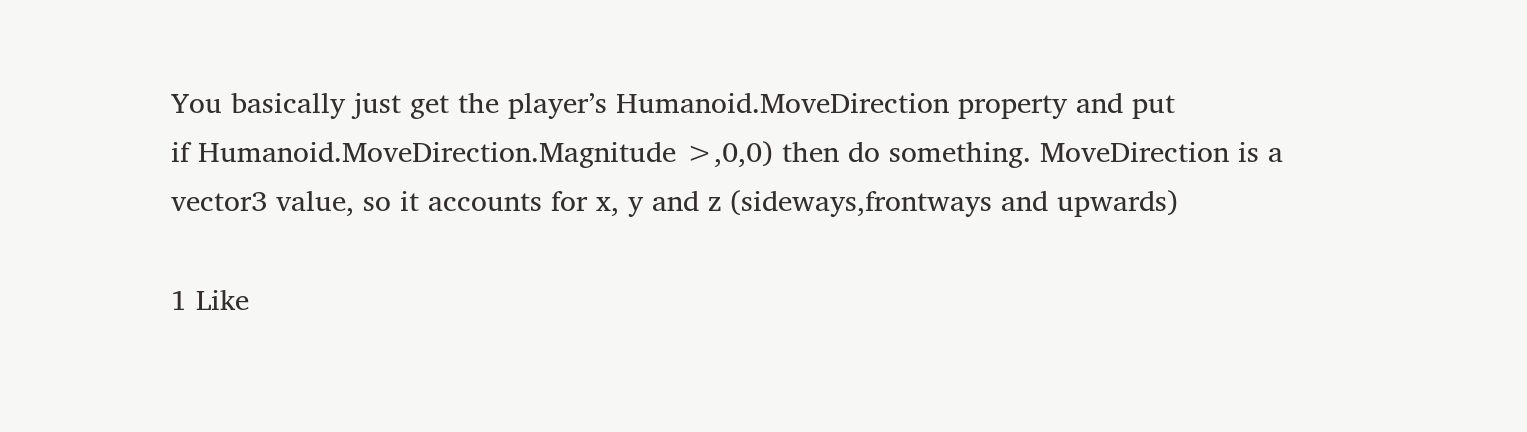You basically just get the player’s Humanoid.MoveDirection property and put
if Humanoid.MoveDirection.Magnitude >,0,0) then do something. MoveDirection is a vector3 value, so it accounts for x, y and z (sideways,frontways and upwards)

1 Like